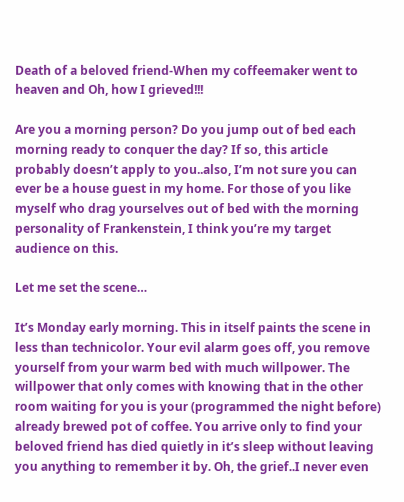Death of a beloved friend-When my coffeemaker went to heaven and Oh, how I grieved!!!

Are you a morning person? Do you jump out of bed each morning ready to conquer the day? If so, this article probably doesn’t apply to you..also, I’m not sure you can ever be a house guest in my home. For those of you like myself who drag yourselves out of bed with the morning personality of Frankenstein, I think you’re my target audience on this.

Let me set the scene…

It’s Monday early morning. This in itself paints the scene in less than technicolor. Your evil alarm goes off, you remove yourself from your warm bed with much willpower. The willpower that only comes with knowing that in the other room waiting for you is your (programmed the night before) already brewed pot of coffee. You arrive only to find your beloved friend has died quietly in it’s sleep without leaving you anything to remember it by. Oh, the grief..I never even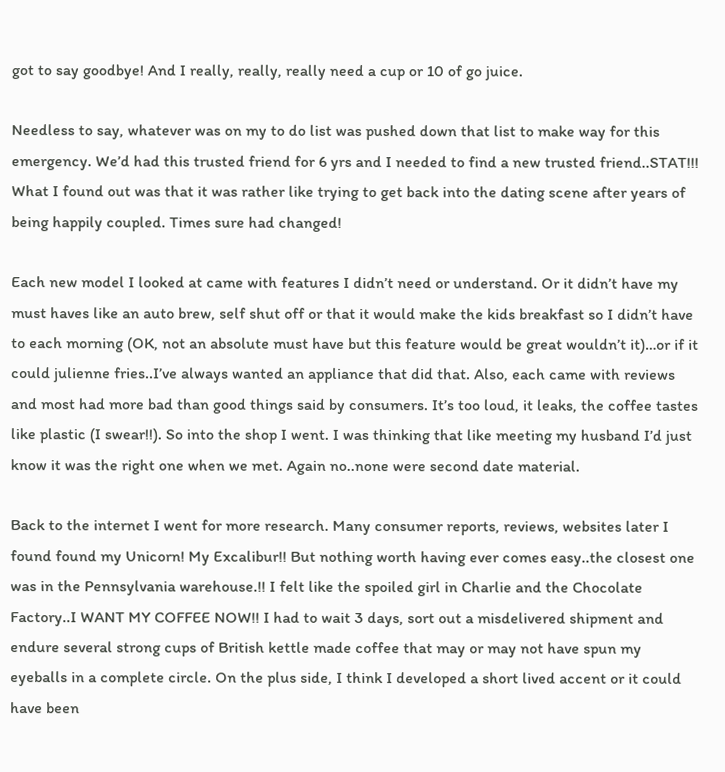got to say goodbye! And I really, really, really need a cup or 10 of go juice.

Needless to say, whatever was on my to do list was pushed down that list to make way for this emergency. We’d had this trusted friend for 6 yrs and I needed to find a new trusted friend..STAT!!! What I found out was that it was rather like trying to get back into the dating scene after years of being happily coupled. Times sure had changed!

Each new model I looked at came with features I didn’t need or understand. Or it didn’t have my must haves like an auto brew, self shut off or that it would make the kids breakfast so I didn’t have to each morning (OK, not an absolute must have but this feature would be great wouldn’t it)…or if it could julienne fries..I’ve always wanted an appliance that did that. Also, each came with reviews and most had more bad than good things said by consumers. It’s too loud, it leaks, the coffee tastes like plastic (I swear!!). So into the shop I went. I was thinking that like meeting my husband I’d just know it was the right one when we met. Again no..none were second date material.

Back to the internet I went for more research. Many consumer reports, reviews, websites later I found found my Unicorn! My Excalibur!! But nothing worth having ever comes easy..the closest one was in the Pennsylvania warehouse.!! I felt like the spoiled girl in Charlie and the Chocolate Factory..I WANT MY COFFEE NOW!! I had to wait 3 days, sort out a misdelivered shipment and endure several strong cups of British kettle made coffee that may or may not have spun my eyeballs in a complete circle. On the plus side, I think I developed a short lived accent or it could have been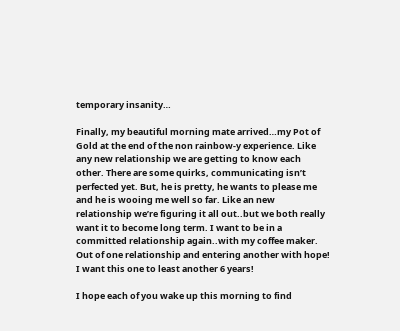temporary insanity…

Finally, my beautiful morning mate arrived…my Pot of Gold at the end of the non rainbow-y experience. Like any new relationship we are getting to know each other. There are some quirks, communicating isn’t perfected yet. But, he is pretty, he wants to please me and he is wooing me well so far. Like an new relationship we’re figuring it all out..but we both really want it to become long term. I want to be in a committed relationship again..with my coffee maker. Out of one relationship and entering another with hope! I want this one to least another 6 years!

I hope each of you wake up this morning to find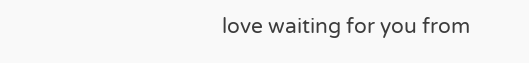love waiting for you from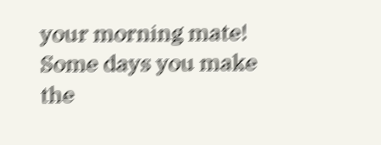your morning mate! Some days you make the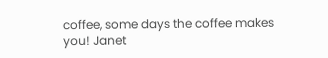coffee, some days the coffee makes you! Janet